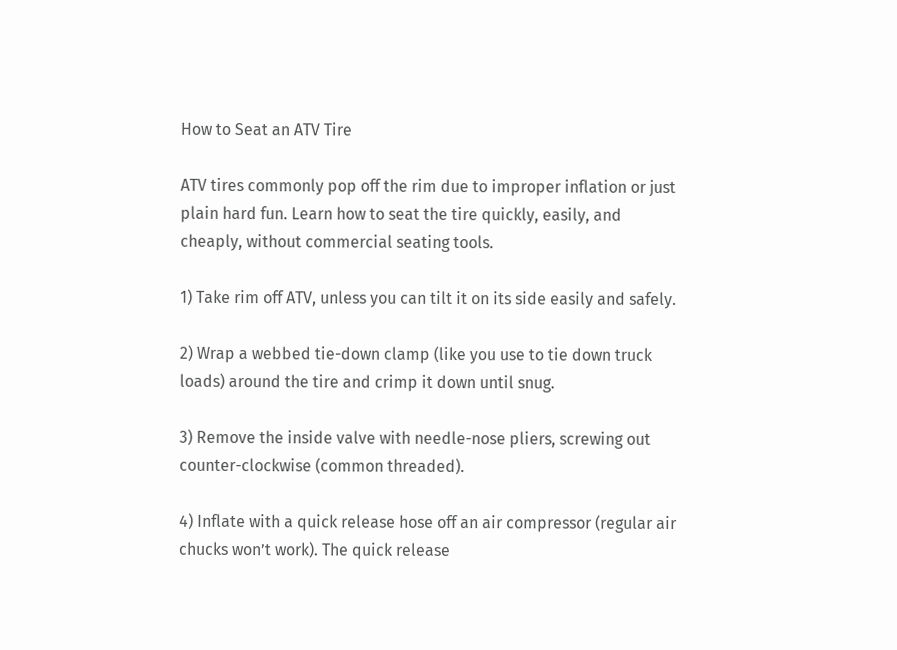How to Seat an ATV Tire

ATV tires commonly pop off the rim due to improper inflation or just plain hard fun. Learn how to seat the tire quickly, easily, and cheaply, without commercial seating tools.

1) Take rim off ATV, unless you can tilt it on its side easily and safely.

2) Wrap a webbed tie-down clamp (like you use to tie down truck loads) around the tire and crimp it down until snug.

3) Remove the inside valve with needle-nose pliers, screwing out counter-clockwise (common threaded).

4) Inflate with a quick release hose off an air compressor (regular air chucks won’t work). The quick release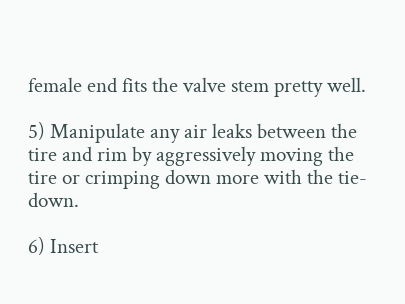female end fits the valve stem pretty well.

5) Manipulate any air leaks between the tire and rim by aggressively moving the tire or crimping down more with the tie-down.

6) Insert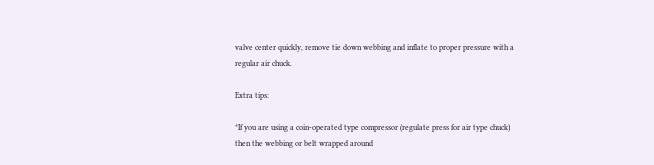valve center quickly, remove tie down webbing and inflate to proper pressure with a regular air chuck.

Extra tips:

*If you are using a coin-operated type compressor (regulate press for air type chuck) then the webbing or belt wrapped around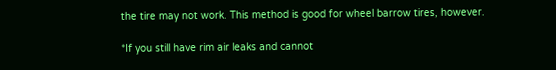the tire may not work. This method is good for wheel barrow tires, however.

*If you still have rim air leaks and cannot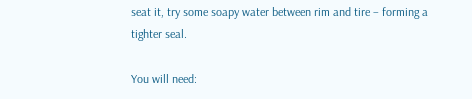seat it, try some soapy water between rim and tire – forming a tighter seal.

You will need: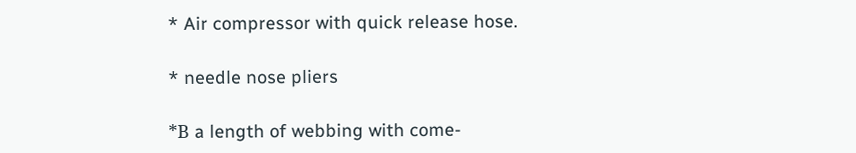* Air compressor with quick release hose.

* needle nose pliers

*Β a length of webbing with come-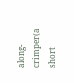along- crimper(a short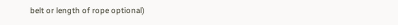belt or length of rope optional)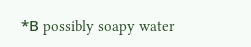*Β possibly soapy water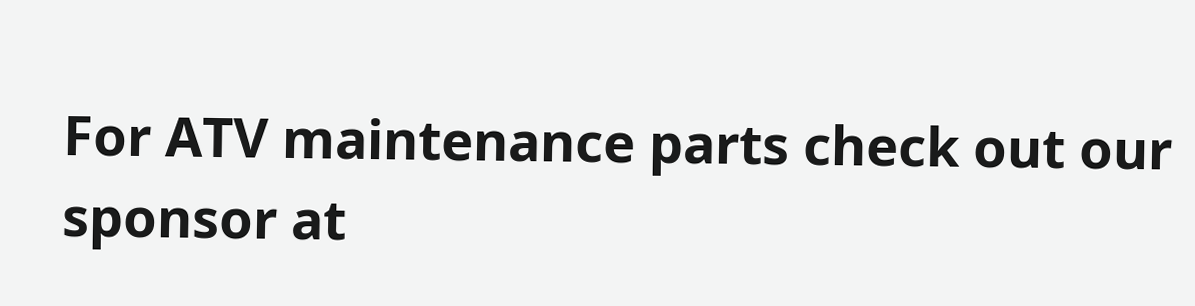For ATV maintenance parts check out our sponsor at